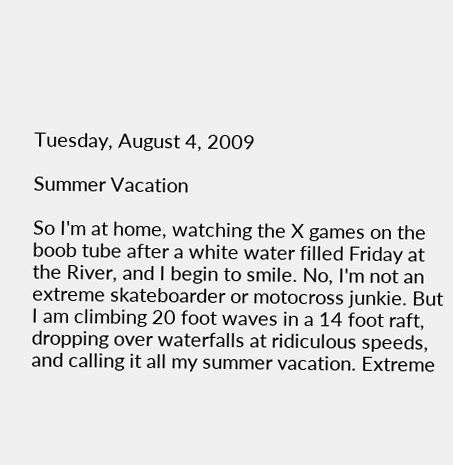Tuesday, August 4, 2009

Summer Vacation

So I'm at home, watching the X games on the boob tube after a white water filled Friday at the River, and I begin to smile. No, I'm not an extreme skateboarder or motocross junkie. But I am climbing 20 foot waves in a 14 foot raft, dropping over waterfalls at ridiculous speeds, and calling it all my summer vacation. Extreme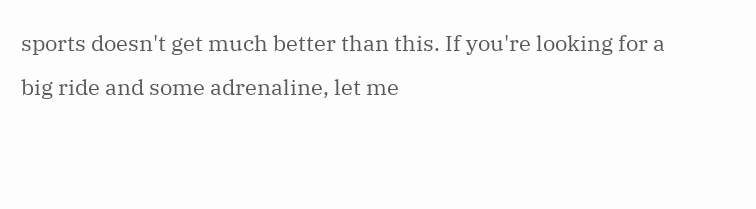sports doesn't get much better than this. If you're looking for a big ride and some adrenaline, let me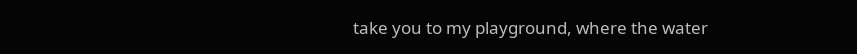take you to my playground, where the water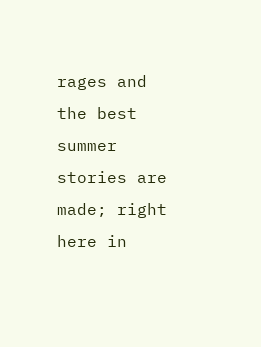rages and the best summer stories are made; right here in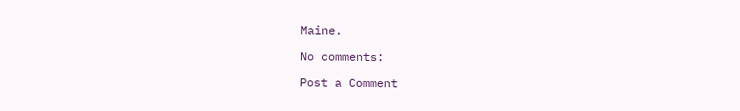Maine.

No comments:

Post a Comment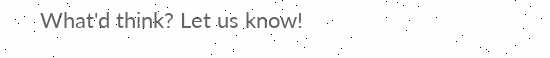What'd think? Let us know!